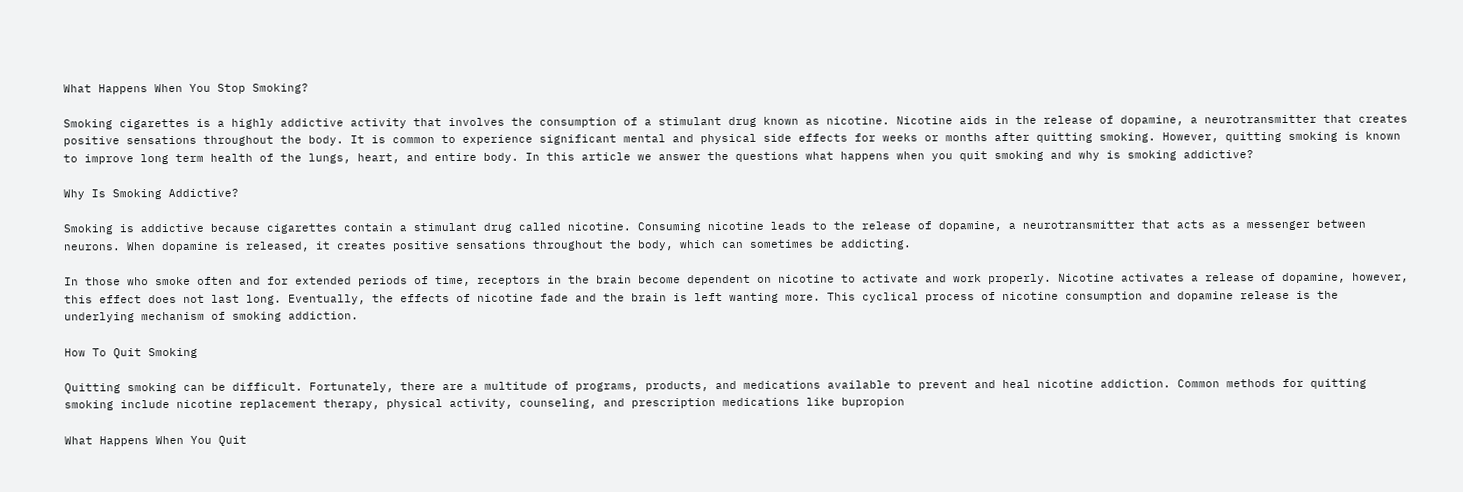What Happens When You Stop Smoking?

Smoking cigarettes is a highly addictive activity that involves the consumption of a stimulant drug known as nicotine. Nicotine aids in the release of dopamine, a neurotransmitter that creates positive sensations throughout the body. It is common to experience significant mental and physical side effects for weeks or months after quitting smoking. However, quitting smoking is known to improve long term health of the lungs, heart, and entire body. In this article we answer the questions what happens when you quit smoking and why is smoking addictive?

Why Is Smoking Addictive?

Smoking is addictive because cigarettes contain a stimulant drug called nicotine. Consuming nicotine leads to the release of dopamine, a neurotransmitter that acts as a messenger between neurons. When dopamine is released, it creates positive sensations throughout the body, which can sometimes be addicting.

In those who smoke often and for extended periods of time, receptors in the brain become dependent on nicotine to activate and work properly. Nicotine activates a release of dopamine, however, this effect does not last long. Eventually, the effects of nicotine fade and the brain is left wanting more. This cyclical process of nicotine consumption and dopamine release is the underlying mechanism of smoking addiction.

How To Quit Smoking

Quitting smoking can be difficult. Fortunately, there are a multitude of programs, products, and medications available to prevent and heal nicotine addiction. Common methods for quitting smoking include nicotine replacement therapy, physical activity, counseling, and prescription medications like bupropion

What Happens When You Quit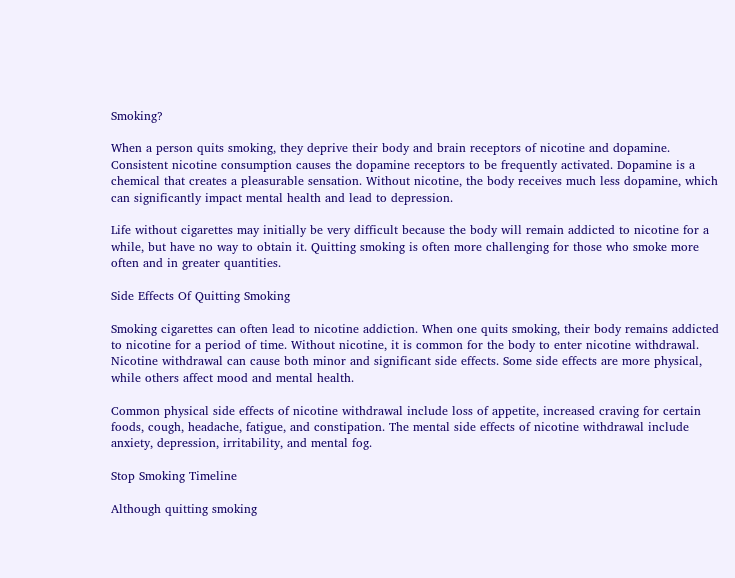Smoking?

When a person quits smoking, they deprive their body and brain receptors of nicotine and dopamine. Consistent nicotine consumption causes the dopamine receptors to be frequently activated. Dopamine is a chemical that creates a pleasurable sensation. Without nicotine, the body receives much less dopamine, which can significantly impact mental health and lead to depression.

Life without cigarettes may initially be very difficult because the body will remain addicted to nicotine for a while, but have no way to obtain it. Quitting smoking is often more challenging for those who smoke more often and in greater quantities.

Side Effects Of Quitting Smoking

Smoking cigarettes can often lead to nicotine addiction. When one quits smoking, their body remains addicted to nicotine for a period of time. Without nicotine, it is common for the body to enter nicotine withdrawal. Nicotine withdrawal can cause both minor and significant side effects. Some side effects are more physical, while others affect mood and mental health.

Common physical side effects of nicotine withdrawal include loss of appetite, increased craving for certain foods, cough, headache, fatigue, and constipation. The mental side effects of nicotine withdrawal include anxiety, depression, irritability, and mental fog.

Stop Smoking Timeline

Although quitting smoking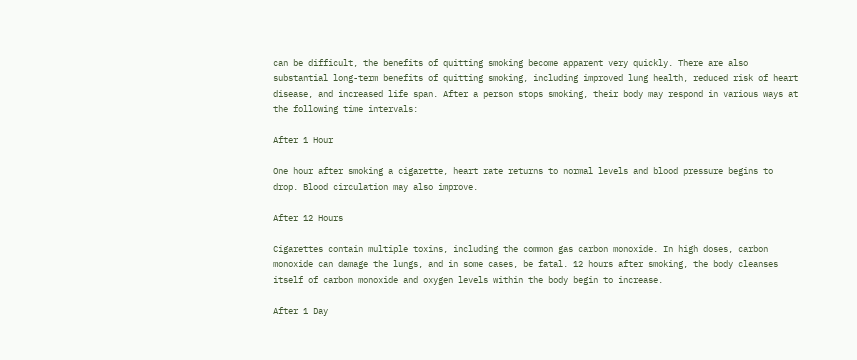can be difficult, the benefits of quitting smoking become apparent very quickly. There are also substantial long-term benefits of quitting smoking, including improved lung health, reduced risk of heart disease, and increased life span. After a person stops smoking, their body may respond in various ways at the following time intervals:

After 1 Hour

One hour after smoking a cigarette, heart rate returns to normal levels and blood pressure begins to drop. Blood circulation may also improve.

After 12 Hours

Cigarettes contain multiple toxins, including the common gas carbon monoxide. In high doses, carbon monoxide can damage the lungs, and in some cases, be fatal. 12 hours after smoking, the body cleanses itself of carbon monoxide and oxygen levels within the body begin to increase.

After 1 Day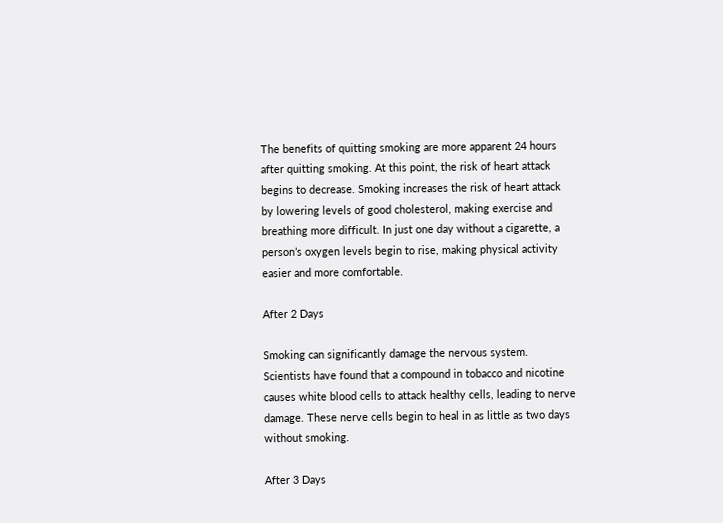The benefits of quitting smoking are more apparent 24 hours after quitting smoking. At this point, the risk of heart attack begins to decrease. Smoking increases the risk of heart attack by lowering levels of good cholesterol, making exercise and breathing more difficult. In just one day without a cigarette, a person’s oxygen levels begin to rise, making physical activity easier and more comfortable.

After 2 Days

Smoking can significantly damage the nervous system. Scientists have found that a compound in tobacco and nicotine causes white blood cells to attack healthy cells, leading to nerve damage. These nerve cells begin to heal in as little as two days without smoking.

After 3 Days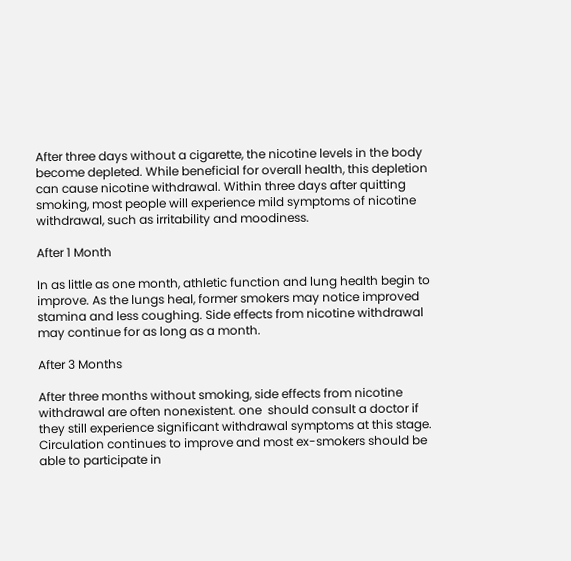After three days without a cigarette, the nicotine levels in the body become depleted. While beneficial for overall health, this depletion can cause nicotine withdrawal. Within three days after quitting smoking, most people will experience mild symptoms of nicotine withdrawal, such as irritability and moodiness.

After 1 Month

In as little as one month, athletic function and lung health begin to improve. As the lungs heal, former smokers may notice improved stamina and less coughing. Side effects from nicotine withdrawal may continue for as long as a month.

After 3 Months

After three months without smoking, side effects from nicotine withdrawal are often nonexistent. one  should consult a doctor if they still experience significant withdrawal symptoms at this stage. Circulation continues to improve and most ex-smokers should be able to participate in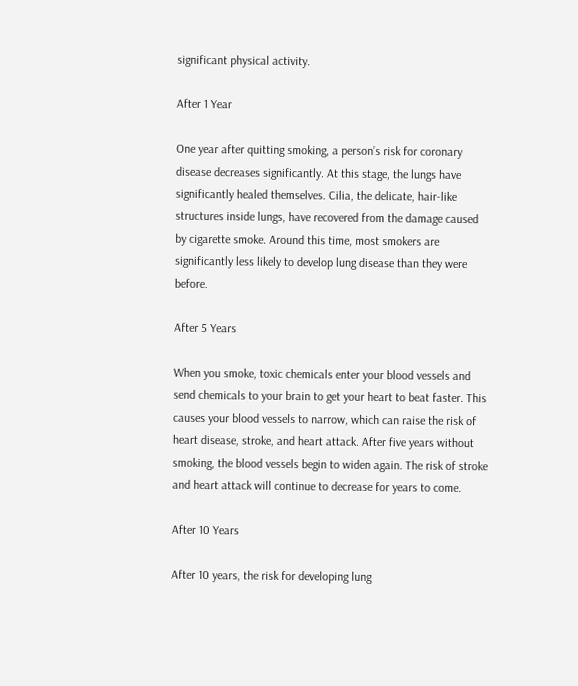significant physical activity.

After 1 Year

One year after quitting smoking, a person’s risk for coronary disease decreases significantly. At this stage, the lungs have significantly healed themselves. Cilia, the delicate, hair-like structures inside lungs, have recovered from the damage caused by cigarette smoke. Around this time, most smokers are significantly less likely to develop lung disease than they were before.

After 5 Years

When you smoke, toxic chemicals enter your blood vessels and send chemicals to your brain to get your heart to beat faster. This causes your blood vessels to narrow, which can raise the risk of heart disease, stroke, and heart attack. After five years without smoking, the blood vessels begin to widen again. The risk of stroke and heart attack will continue to decrease for years to come.

After 10 Years

After 10 years, the risk for developing lung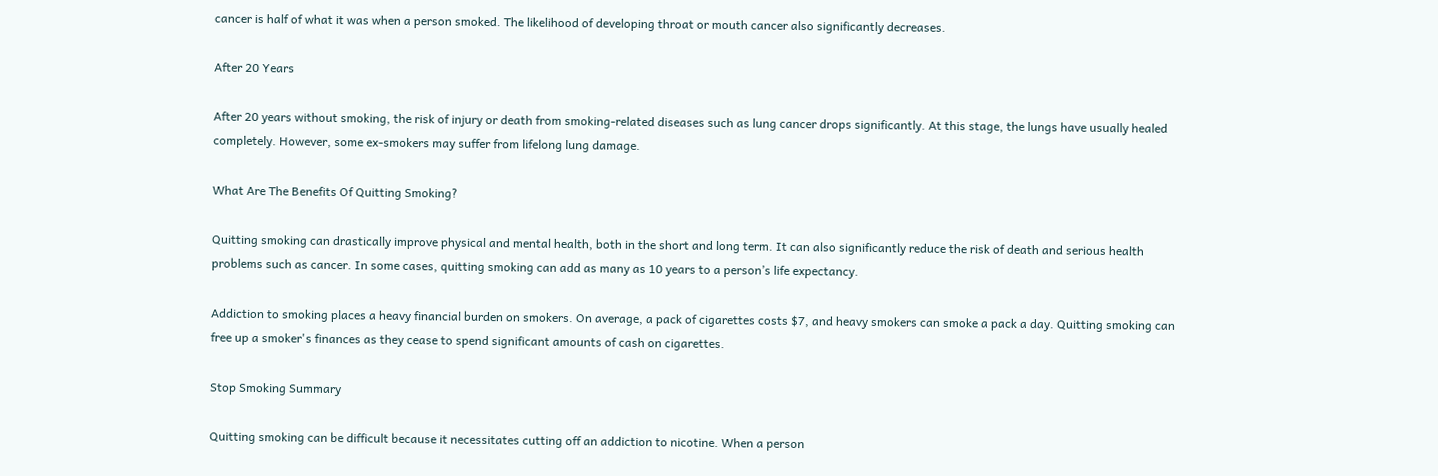cancer is half of what it was when a person smoked. The likelihood of developing throat or mouth cancer also significantly decreases.

After 20 Years

After 20 years without smoking, the risk of injury or death from smoking-related diseases such as lung cancer drops significantly. At this stage, the lungs have usually healed completely. However, some ex-smokers may suffer from lifelong lung damage.

What Are The Benefits Of Quitting Smoking?

Quitting smoking can drastically improve physical and mental health, both in the short and long term. It can also significantly reduce the risk of death and serious health problems such as cancer. In some cases, quitting smoking can add as many as 10 years to a person’s life expectancy.

Addiction to smoking places a heavy financial burden on smokers. On average, a pack of cigarettes costs $7, and heavy smokers can smoke a pack a day. Quitting smoking can free up a smoker's finances as they cease to spend significant amounts of cash on cigarettes.

Stop Smoking Summary

Quitting smoking can be difficult because it necessitates cutting off an addiction to nicotine. When a person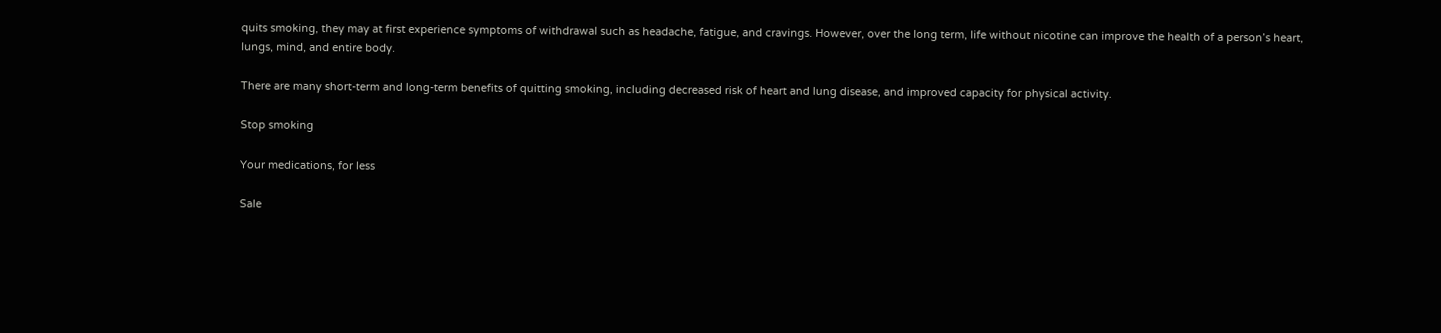quits smoking, they may at first experience symptoms of withdrawal such as headache, fatigue, and cravings. However, over the long term, life without nicotine can improve the health of a person’s heart, lungs, mind, and entire body.

There are many short-term and long-term benefits of quitting smoking, including decreased risk of heart and lung disease, and improved capacity for physical activity.

Stop smoking

Your medications, for less

Sale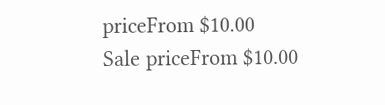priceFrom $10.00
Sale priceFrom $10.00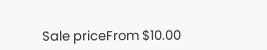Sale priceFrom $10.00